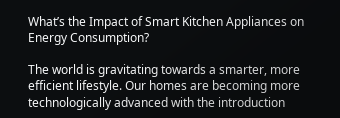What’s the Impact of Smart Kitchen Appliances on Energy Consumption?

The world is gravitating towards a smarter, more efficient lifestyle. Our homes are becoming more technologically advanced with the introduction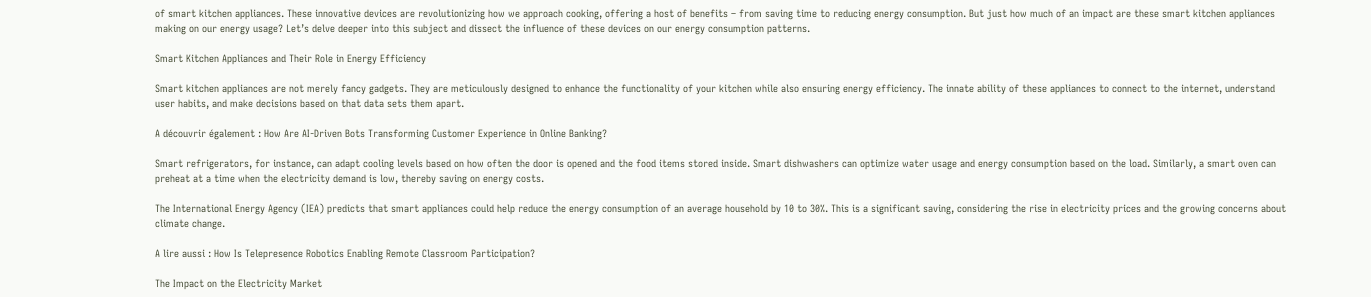of smart kitchen appliances. These innovative devices are revolutionizing how we approach cooking, offering a host of benefits – from saving time to reducing energy consumption. But just how much of an impact are these smart kitchen appliances making on our energy usage? Let’s delve deeper into this subject and dissect the influence of these devices on our energy consumption patterns.

Smart Kitchen Appliances and Their Role in Energy Efficiency

Smart kitchen appliances are not merely fancy gadgets. They are meticulously designed to enhance the functionality of your kitchen while also ensuring energy efficiency. The innate ability of these appliances to connect to the internet, understand user habits, and make decisions based on that data sets them apart.

A découvrir également : How Are AI-Driven Bots Transforming Customer Experience in Online Banking?

Smart refrigerators, for instance, can adapt cooling levels based on how often the door is opened and the food items stored inside. Smart dishwashers can optimize water usage and energy consumption based on the load. Similarly, a smart oven can preheat at a time when the electricity demand is low, thereby saving on energy costs.

The International Energy Agency (IEA) predicts that smart appliances could help reduce the energy consumption of an average household by 10 to 30%. This is a significant saving, considering the rise in electricity prices and the growing concerns about climate change.

A lire aussi : How Is Telepresence Robotics Enabling Remote Classroom Participation?

The Impact on the Electricity Market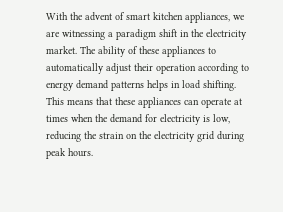With the advent of smart kitchen appliances, we are witnessing a paradigm shift in the electricity market. The ability of these appliances to automatically adjust their operation according to energy demand patterns helps in load shifting. This means that these appliances can operate at times when the demand for electricity is low, reducing the strain on the electricity grid during peak hours.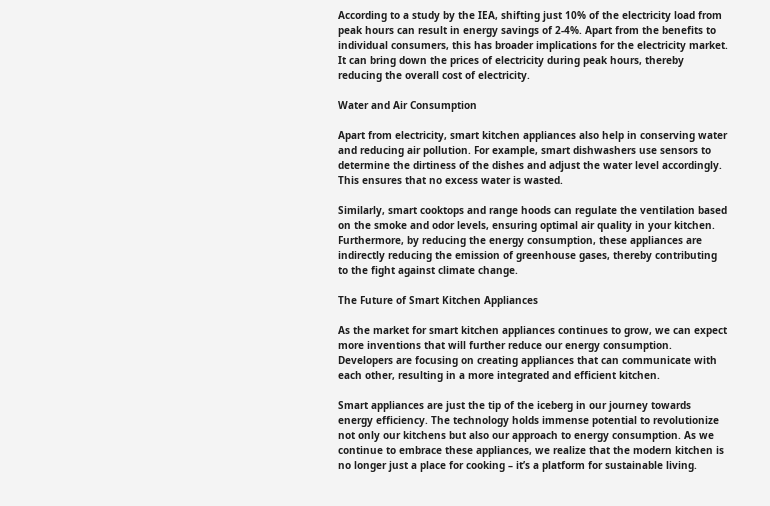According to a study by the IEA, shifting just 10% of the electricity load from peak hours can result in energy savings of 2-4%. Apart from the benefits to individual consumers, this has broader implications for the electricity market. It can bring down the prices of electricity during peak hours, thereby reducing the overall cost of electricity.

Water and Air Consumption

Apart from electricity, smart kitchen appliances also help in conserving water and reducing air pollution. For example, smart dishwashers use sensors to determine the dirtiness of the dishes and adjust the water level accordingly. This ensures that no excess water is wasted.

Similarly, smart cooktops and range hoods can regulate the ventilation based on the smoke and odor levels, ensuring optimal air quality in your kitchen. Furthermore, by reducing the energy consumption, these appliances are indirectly reducing the emission of greenhouse gases, thereby contributing to the fight against climate change.

The Future of Smart Kitchen Appliances

As the market for smart kitchen appliances continues to grow, we can expect more inventions that will further reduce our energy consumption. Developers are focusing on creating appliances that can communicate with each other, resulting in a more integrated and efficient kitchen.

Smart appliances are just the tip of the iceberg in our journey towards energy efficiency. The technology holds immense potential to revolutionize not only our kitchens but also our approach to energy consumption. As we continue to embrace these appliances, we realize that the modern kitchen is no longer just a place for cooking – it’s a platform for sustainable living.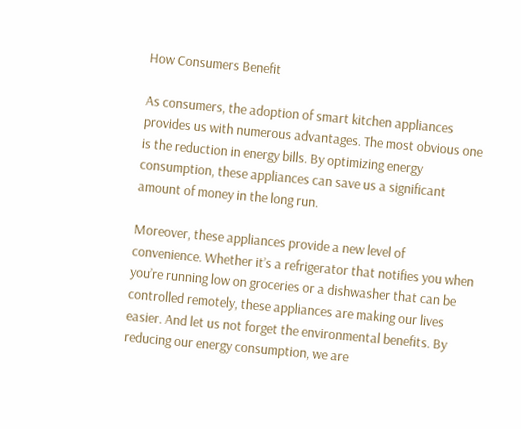How Consumers Benefit

As consumers, the adoption of smart kitchen appliances provides us with numerous advantages. The most obvious one is the reduction in energy bills. By optimizing energy consumption, these appliances can save us a significant amount of money in the long run.

Moreover, these appliances provide a new level of convenience. Whether it’s a refrigerator that notifies you when you’re running low on groceries or a dishwasher that can be controlled remotely, these appliances are making our lives easier. And let us not forget the environmental benefits. By reducing our energy consumption, we are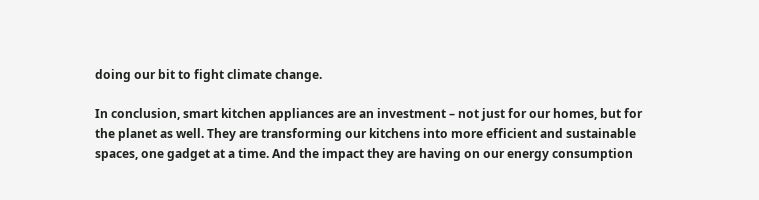doing our bit to fight climate change.

In conclusion, smart kitchen appliances are an investment – not just for our homes, but for the planet as well. They are transforming our kitchens into more efficient and sustainable spaces, one gadget at a time. And the impact they are having on our energy consumption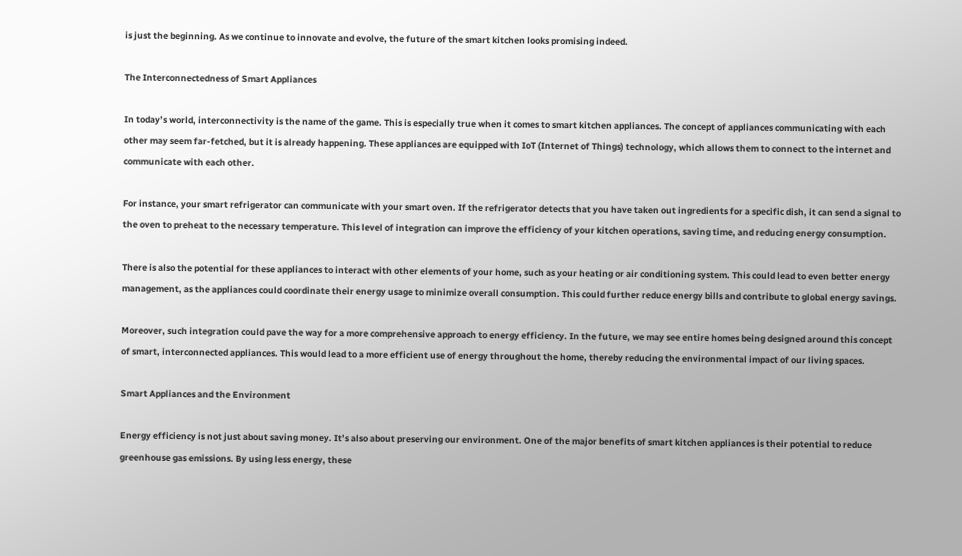is just the beginning. As we continue to innovate and evolve, the future of the smart kitchen looks promising indeed.

The Interconnectedness of Smart Appliances

In today’s world, interconnectivity is the name of the game. This is especially true when it comes to smart kitchen appliances. The concept of appliances communicating with each other may seem far-fetched, but it is already happening. These appliances are equipped with IoT (Internet of Things) technology, which allows them to connect to the internet and communicate with each other.

For instance, your smart refrigerator can communicate with your smart oven. If the refrigerator detects that you have taken out ingredients for a specific dish, it can send a signal to the oven to preheat to the necessary temperature. This level of integration can improve the efficiency of your kitchen operations, saving time, and reducing energy consumption.

There is also the potential for these appliances to interact with other elements of your home, such as your heating or air conditioning system. This could lead to even better energy management, as the appliances could coordinate their energy usage to minimize overall consumption. This could further reduce energy bills and contribute to global energy savings.

Moreover, such integration could pave the way for a more comprehensive approach to energy efficiency. In the future, we may see entire homes being designed around this concept of smart, interconnected appliances. This would lead to a more efficient use of energy throughout the home, thereby reducing the environmental impact of our living spaces.

Smart Appliances and the Environment

Energy efficiency is not just about saving money. It’s also about preserving our environment. One of the major benefits of smart kitchen appliances is their potential to reduce greenhouse gas emissions. By using less energy, these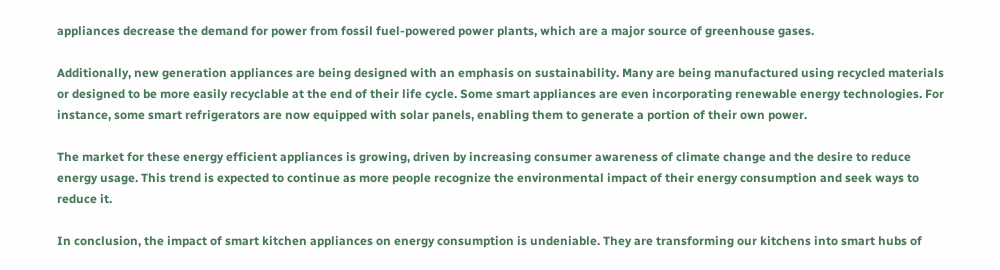appliances decrease the demand for power from fossil fuel-powered power plants, which are a major source of greenhouse gases.

Additionally, new generation appliances are being designed with an emphasis on sustainability. Many are being manufactured using recycled materials or designed to be more easily recyclable at the end of their life cycle. Some smart appliances are even incorporating renewable energy technologies. For instance, some smart refrigerators are now equipped with solar panels, enabling them to generate a portion of their own power.

The market for these energy efficient appliances is growing, driven by increasing consumer awareness of climate change and the desire to reduce energy usage. This trend is expected to continue as more people recognize the environmental impact of their energy consumption and seek ways to reduce it.

In conclusion, the impact of smart kitchen appliances on energy consumption is undeniable. They are transforming our kitchens into smart hubs of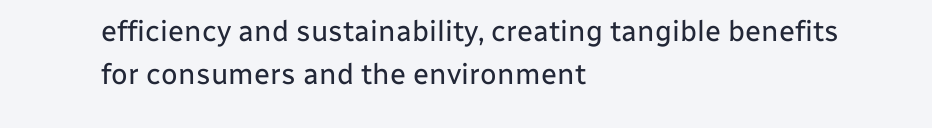efficiency and sustainability, creating tangible benefits for consumers and the environment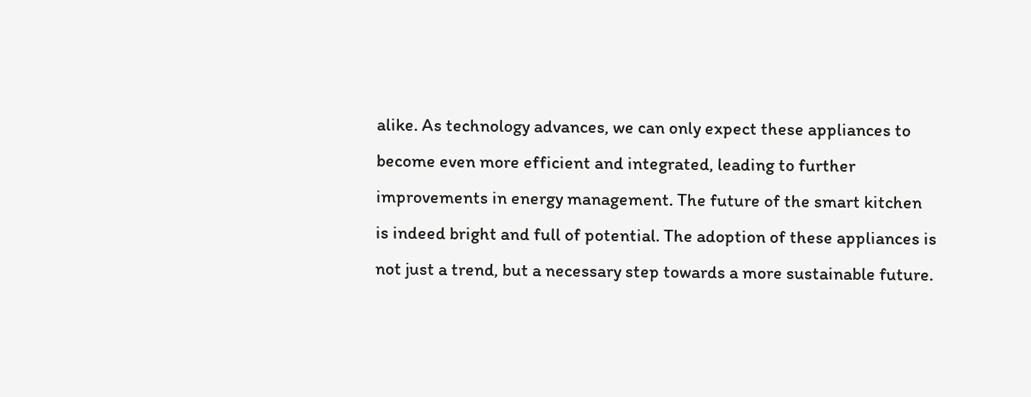alike. As technology advances, we can only expect these appliances to become even more efficient and integrated, leading to further improvements in energy management. The future of the smart kitchen is indeed bright and full of potential. The adoption of these appliances is not just a trend, but a necessary step towards a more sustainable future.